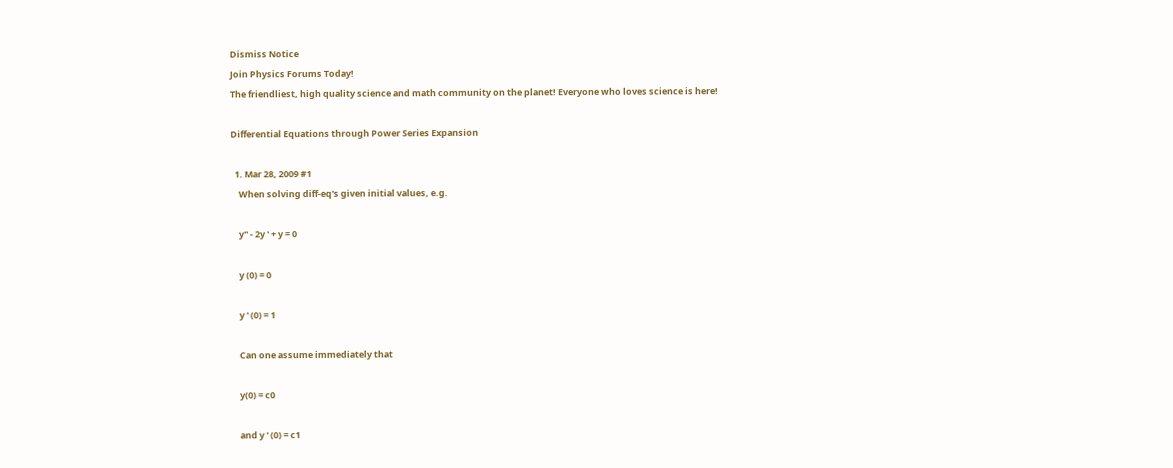Dismiss Notice
Join Physics Forums Today!
The friendliest, high quality science and math community on the planet! Everyone who loves science is here!

Differential Equations through Power Series Expansion

  1. Mar 28, 2009 #1
    When solving diff-eq's given initial values, e.g.

    y'' - 2y ' + y = 0

    y (0) = 0

    y ' (0) = 1

    Can one assume immediately that

    y(0) = c0

    and y ' (0) = c1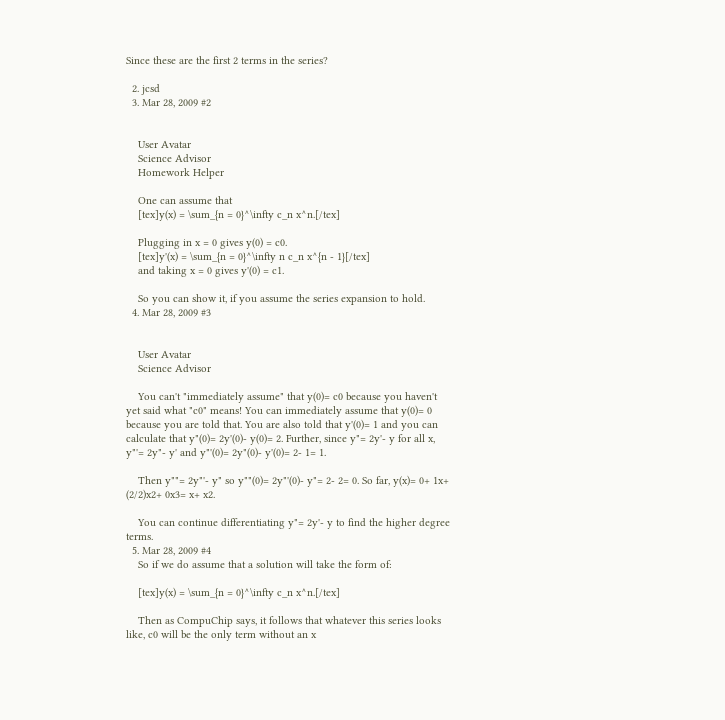Since these are the first 2 terms in the series?

  2. jcsd
  3. Mar 28, 2009 #2


    User Avatar
    Science Advisor
    Homework Helper

    One can assume that
    [tex]y(x) = \sum_{n = 0}^\infty c_n x^n.[/tex]

    Plugging in x = 0 gives y(0) = c0.
    [tex]y'(x) = \sum_{n = 0}^\infty n c_n x^{n - 1}[/tex]
    and taking x = 0 gives y'(0) = c1.

    So you can show it, if you assume the series expansion to hold.
  4. Mar 28, 2009 #3


    User Avatar
    Science Advisor

    You can't "immediately assume" that y(0)= c0 because you haven't yet said what "c0" means! You can immediately assume that y(0)= 0 because you are told that. You are also told that y'(0)= 1 and you can calculate that y"(0)= 2y'(0)- y(0)= 2. Further, since y"= 2y'- y for all x, y"'= 2y"- y' and y"'(0)= 2y"(0)- y'(0)= 2- 1= 1.

    Then y""= 2y"'- y" so y""(0)= 2y"'(0)- y"= 2- 2= 0. So far, y(x)= 0+ 1x+ (2/2)x2+ 0x3= x+ x2.

    You can continue differentiating y"= 2y'- y to find the higher degree terms.
  5. Mar 28, 2009 #4
    So if we do assume that a solution will take the form of:

    [tex]y(x) = \sum_{n = 0}^\infty c_n x^n.[/tex]

    Then as CompuChip says, it follows that whatever this series looks like, c0 will be the only term without an x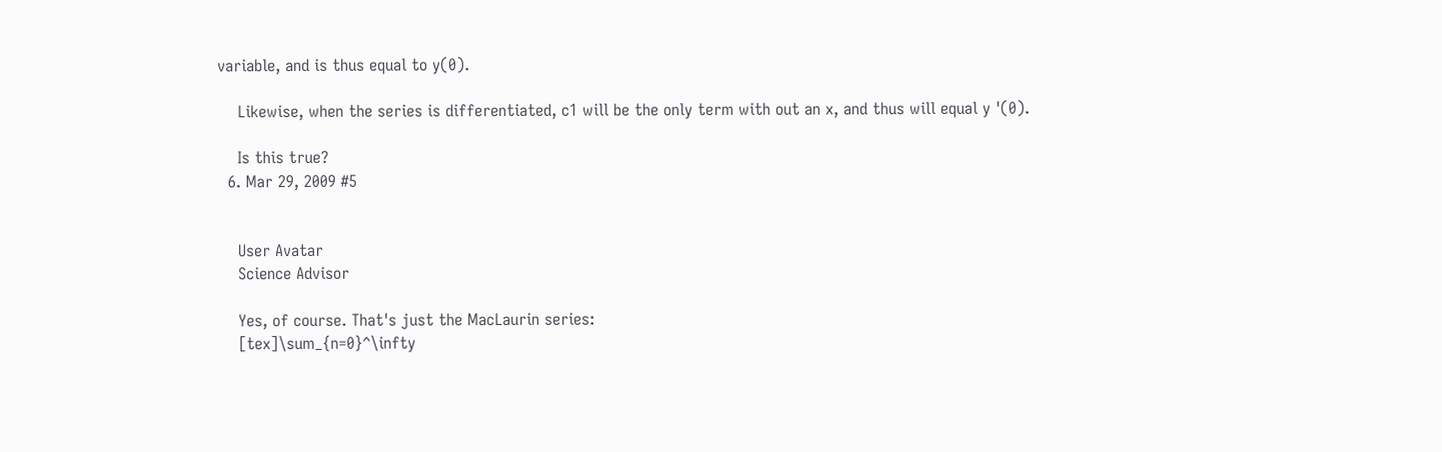variable, and is thus equal to y(0).

    Likewise, when the series is differentiated, c1 will be the only term with out an x, and thus will equal y '(0).

    Is this true?
  6. Mar 29, 2009 #5


    User Avatar
    Science Advisor

    Yes, of course. That's just the MacLaurin series:
    [tex]\sum_{n=0}^\infty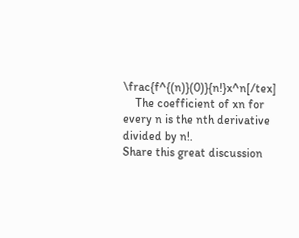\frac{f^{(n)}(0)}{n!}x^n[/tex]
    The coefficient of xn for every n is the nth derivative divided by n!.
Share this great discussion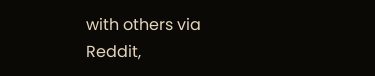with others via Reddit,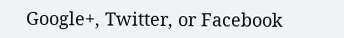Google+, Twitter, or Facebook